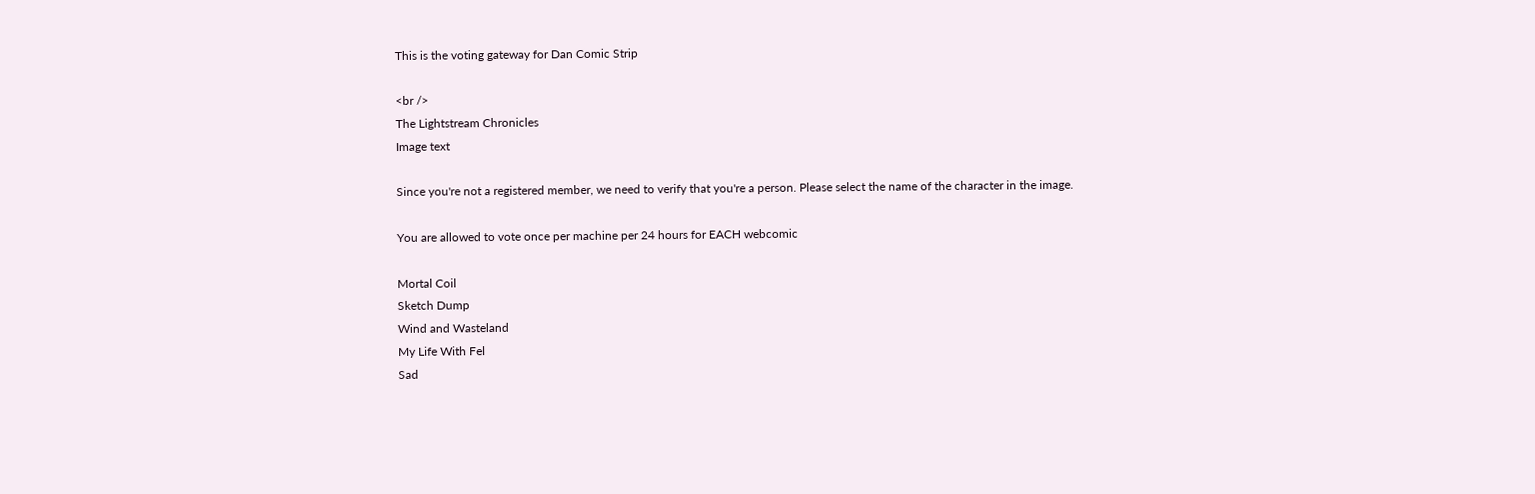This is the voting gateway for Dan Comic Strip

<br />
The Lightstream Chronicles
Image text

Since you're not a registered member, we need to verify that you're a person. Please select the name of the character in the image.

You are allowed to vote once per machine per 24 hours for EACH webcomic

Mortal Coil
Sketch Dump
Wind and Wasteland
My Life With Fel
Sad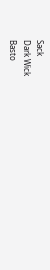Sack
Dark Wick
Basto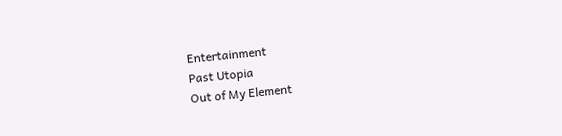Entertainment
Past Utopia
Out of My Element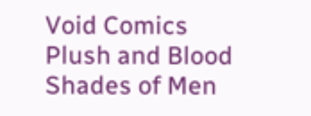Void Comics
Plush and Blood
Shades of Men